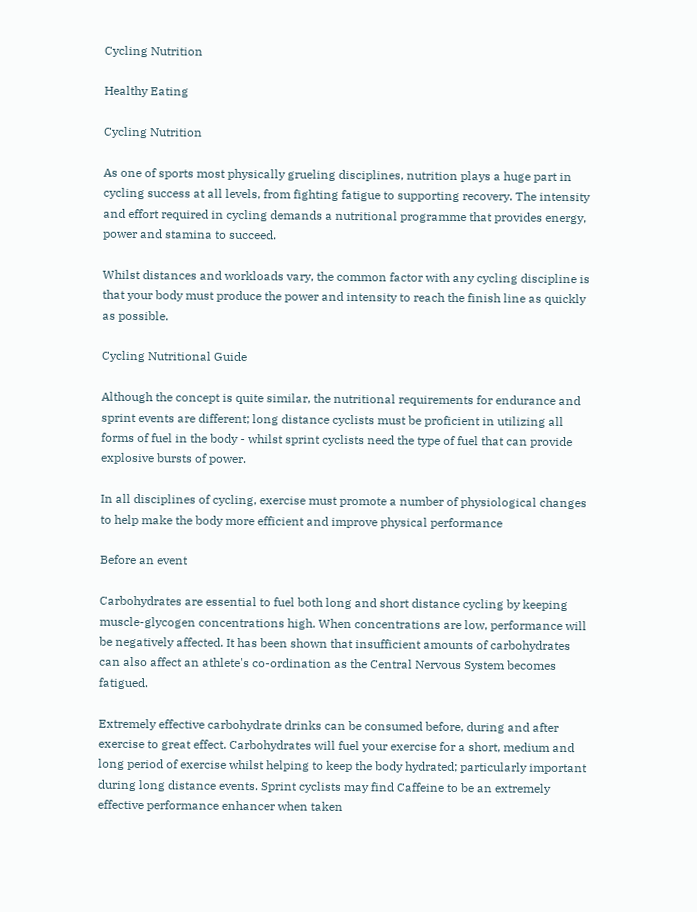Cycling Nutrition

Healthy Eating

Cycling Nutrition

As one of sports most physically grueling disciplines, nutrition plays a huge part in cycling success at all levels, from fighting fatigue to supporting recovery. The intensity and effort required in cycling demands a nutritional programme that provides energy, power and stamina to succeed.

Whilst distances and workloads vary, the common factor with any cycling discipline is that your body must produce the power and intensity to reach the finish line as quickly as possible.

Cycling Nutritional Guide

Although the concept is quite similar, the nutritional requirements for endurance and sprint events are different; long distance cyclists must be proficient in utilizing all forms of fuel in the body - whilst sprint cyclists need the type of fuel that can provide explosive bursts of power.

In all disciplines of cycling, exercise must promote a number of physiological changes to help make the body more efficient and improve physical performance

Before an event

Carbohydrates are essential to fuel both long and short distance cycling by keeping muscle-glycogen concentrations high. When concentrations are low, performance will be negatively affected. It has been shown that insufficient amounts of carbohydrates can also affect an athlete's co-ordination as the Central Nervous System becomes fatigued.

Extremely effective carbohydrate drinks can be consumed before, during and after exercise to great effect. Carbohydrates will fuel your exercise for a short, medium and long period of exercise whilst helping to keep the body hydrated; particularly important during long distance events. Sprint cyclists may find Caffeine to be an extremely effective performance enhancer when taken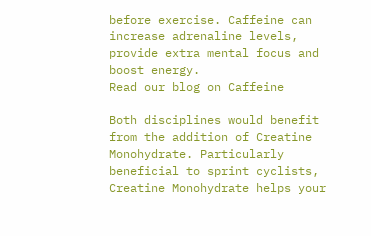before exercise. Caffeine can increase adrenaline levels, provide extra mental focus and boost energy.
Read our blog on Caffeine

Both disciplines would benefit from the addition of Creatine Monohydrate. Particularly beneficial to sprint cyclists, Creatine Monohydrate helps your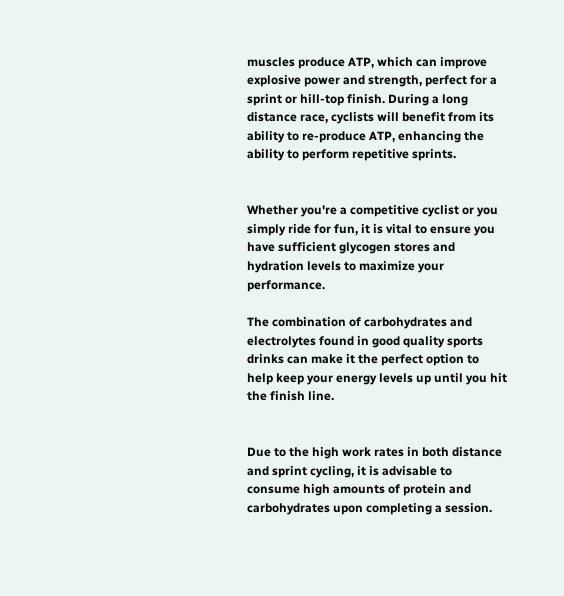muscles produce ATP, which can improve explosive power and strength, perfect for a sprint or hill-top finish. During a long distance race, cyclists will benefit from its ability to re-produce ATP, enhancing the ability to perform repetitive sprints.


Whether you're a competitive cyclist or you simply ride for fun, it is vital to ensure you have sufficient glycogen stores and hydration levels to maximize your performance.

The combination of carbohydrates and electrolytes found in good quality sports drinks can make it the perfect option to help keep your energy levels up until you hit the finish line.


Due to the high work rates in both distance and sprint cycling, it is advisable to consume high amounts of protein and carbohydrates upon completing a session.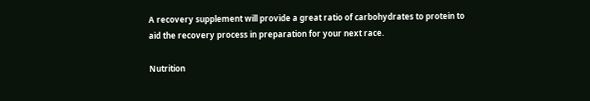A recovery supplement will provide a great ratio of carbohydrates to protein to aid the recovery process in preparation for your next race.

Nutrition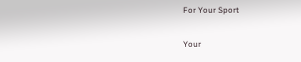For Your Sport

Your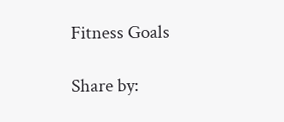Fitness Goals

Share by: